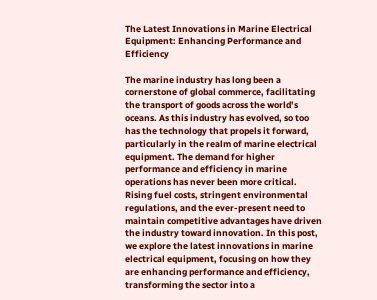The Latest Innovations in Marine Electrical Equipment: Enhancing Performance and Efficiency

The marine industry has long been a cornerstone of global commerce, facilitating the transport of goods across the world’s oceans. As this industry has evolved, so too has the technology that propels it forward, particularly in the realm of marine electrical equipment. The demand for higher performance and efficiency in marine operations has never been more critical. Rising fuel costs, stringent environmental regulations, and the ever-present need to maintain competitive advantages have driven the industry toward innovation. In this post, we explore the latest innovations in marine electrical equipment, focusing on how they are enhancing performance and efficiency, transforming the sector into a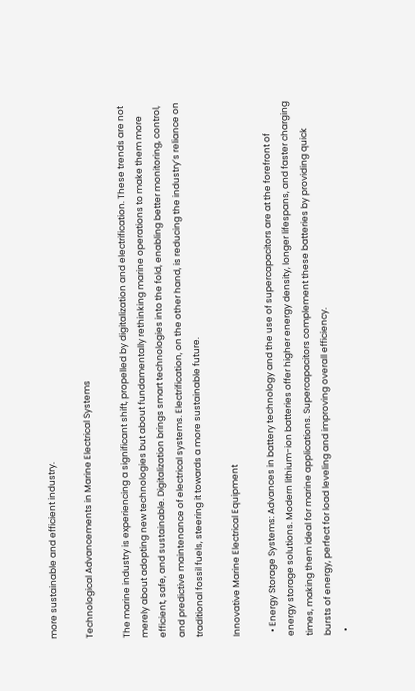more sustainable and efficient industry.

Technological Advancements in Marine Electrical Systems

The marine industry is experiencing a significant shift, propelled by digitalization and electrification. These trends are not merely about adopting new technologies but about fundamentally rethinking marine operations to make them more efficient, safe, and sustainable. Digitalization brings smart technologies into the fold, enabling better monitoring, control, and predictive maintenance of electrical systems. Electrification, on the other hand, is reducing the industry’s reliance on traditional fossil fuels, steering it towards a more sustainable future.

Innovative Marine Electrical Equipment

  • Energy Storage Systems: Advances in battery technology and the use of supercapacitors are at the forefront of energy storage solutions. Modern lithium-ion batteries offer higher energy density, longer lifespans, and faster charging times, making them ideal for marine applications. Supercapacitors complement these batteries by providing quick bursts of energy, perfect for load leveling and improving overall efficiency.
  •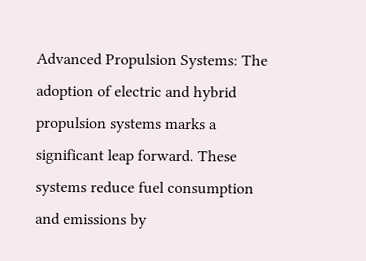Advanced Propulsion Systems: The adoption of electric and hybrid propulsion systems marks a significant leap forward. These systems reduce fuel consumption and emissions by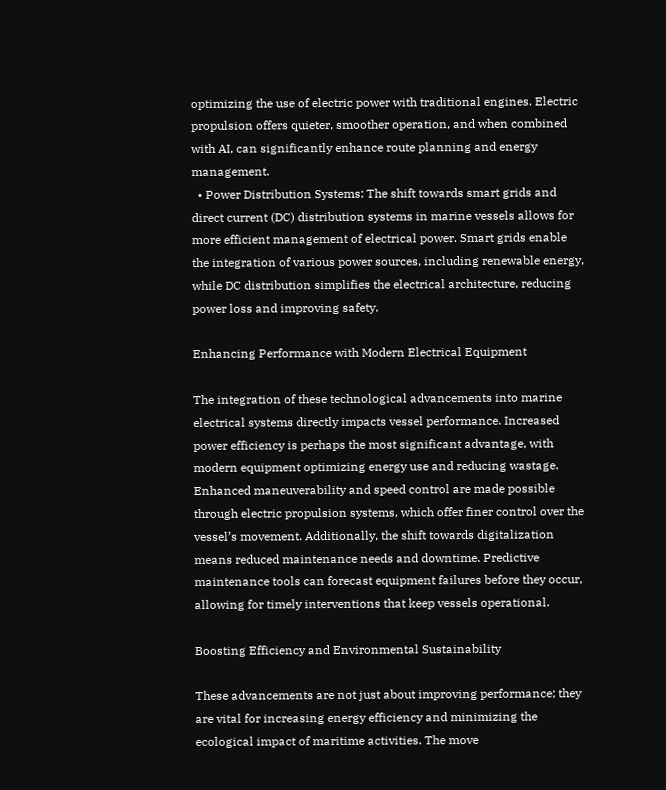optimizing the use of electric power with traditional engines. Electric propulsion offers quieter, smoother operation, and when combined with AI, can significantly enhance route planning and energy management.
  • Power Distribution Systems: The shift towards smart grids and direct current (DC) distribution systems in marine vessels allows for more efficient management of electrical power. Smart grids enable the integration of various power sources, including renewable energy, while DC distribution simplifies the electrical architecture, reducing power loss and improving safety.

Enhancing Performance with Modern Electrical Equipment

The integration of these technological advancements into marine electrical systems directly impacts vessel performance. Increased power efficiency is perhaps the most significant advantage, with modern equipment optimizing energy use and reducing wastage. Enhanced maneuverability and speed control are made possible through electric propulsion systems, which offer finer control over the vessel’s movement. Additionally, the shift towards digitalization means reduced maintenance needs and downtime. Predictive maintenance tools can forecast equipment failures before they occur, allowing for timely interventions that keep vessels operational.

Boosting Efficiency and Environmental Sustainability

These advancements are not just about improving performance; they are vital for increasing energy efficiency and minimizing the ecological impact of maritime activities. The move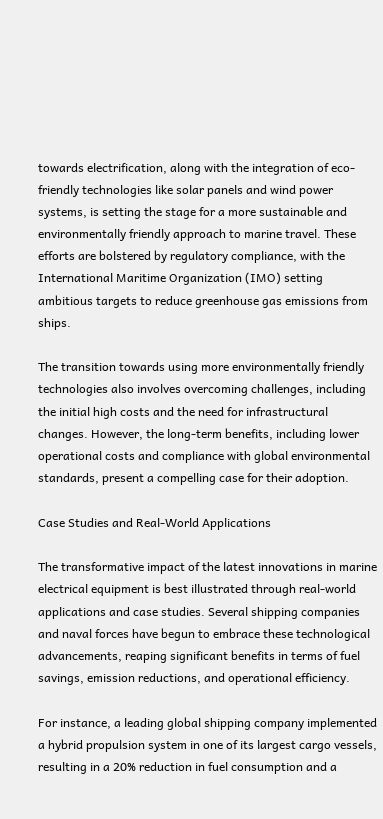towards electrification, along with the integration of eco-friendly technologies like solar panels and wind power systems, is setting the stage for a more sustainable and environmentally friendly approach to marine travel. These efforts are bolstered by regulatory compliance, with the International Maritime Organization (IMO) setting ambitious targets to reduce greenhouse gas emissions from ships.

The transition towards using more environmentally friendly technologies also involves overcoming challenges, including the initial high costs and the need for infrastructural changes. However, the long-term benefits, including lower operational costs and compliance with global environmental standards, present a compelling case for their adoption.

Case Studies and Real-World Applications

The transformative impact of the latest innovations in marine electrical equipment is best illustrated through real-world applications and case studies. Several shipping companies and naval forces have begun to embrace these technological advancements, reaping significant benefits in terms of fuel savings, emission reductions, and operational efficiency.

For instance, a leading global shipping company implemented a hybrid propulsion system in one of its largest cargo vessels, resulting in a 20% reduction in fuel consumption and a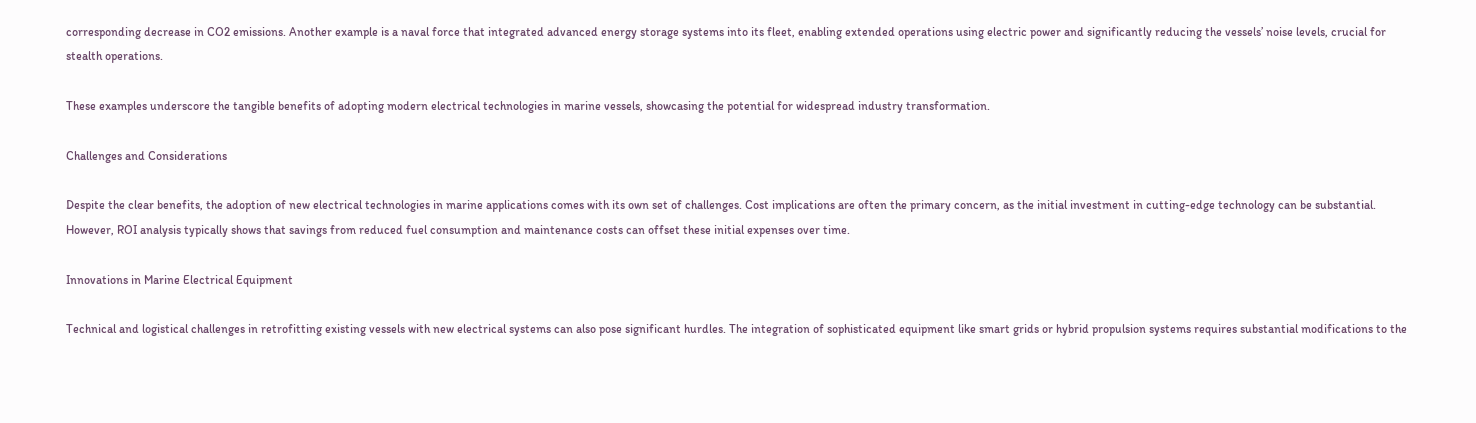corresponding decrease in CO2 emissions. Another example is a naval force that integrated advanced energy storage systems into its fleet, enabling extended operations using electric power and significantly reducing the vessels’ noise levels, crucial for stealth operations.

These examples underscore the tangible benefits of adopting modern electrical technologies in marine vessels, showcasing the potential for widespread industry transformation.

Challenges and Considerations

Despite the clear benefits, the adoption of new electrical technologies in marine applications comes with its own set of challenges. Cost implications are often the primary concern, as the initial investment in cutting-edge technology can be substantial. However, ROI analysis typically shows that savings from reduced fuel consumption and maintenance costs can offset these initial expenses over time.

Innovations in Marine Electrical Equipment

Technical and logistical challenges in retrofitting existing vessels with new electrical systems can also pose significant hurdles. The integration of sophisticated equipment like smart grids or hybrid propulsion systems requires substantial modifications to the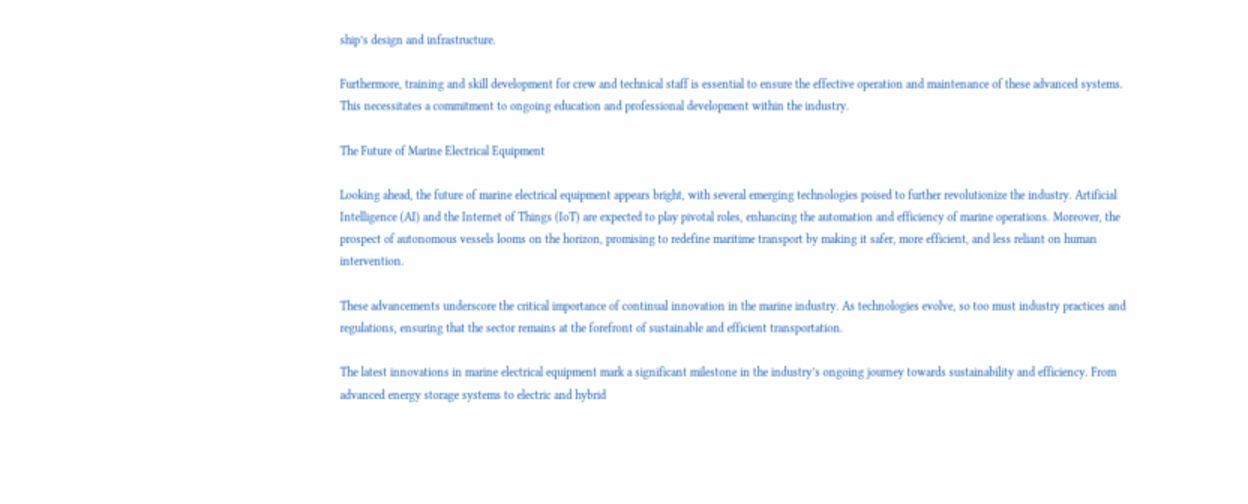ship’s design and infrastructure.

Furthermore, training and skill development for crew and technical staff is essential to ensure the effective operation and maintenance of these advanced systems. This necessitates a commitment to ongoing education and professional development within the industry.

The Future of Marine Electrical Equipment

Looking ahead, the future of marine electrical equipment appears bright, with several emerging technologies poised to further revolutionize the industry. Artificial Intelligence (AI) and the Internet of Things (IoT) are expected to play pivotal roles, enhancing the automation and efficiency of marine operations. Moreover, the prospect of autonomous vessels looms on the horizon, promising to redefine maritime transport by making it safer, more efficient, and less reliant on human intervention.

These advancements underscore the critical importance of continual innovation in the marine industry. As technologies evolve, so too must industry practices and regulations, ensuring that the sector remains at the forefront of sustainable and efficient transportation.

The latest innovations in marine electrical equipment mark a significant milestone in the industry’s ongoing journey towards sustainability and efficiency. From advanced energy storage systems to electric and hybrid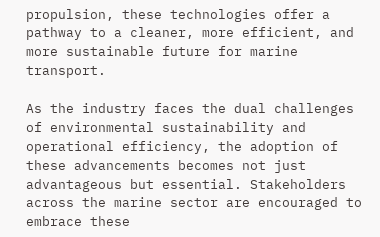propulsion, these technologies offer a pathway to a cleaner, more efficient, and more sustainable future for marine transport.

As the industry faces the dual challenges of environmental sustainability and operational efficiency, the adoption of these advancements becomes not just advantageous but essential. Stakeholders across the marine sector are encouraged to embrace these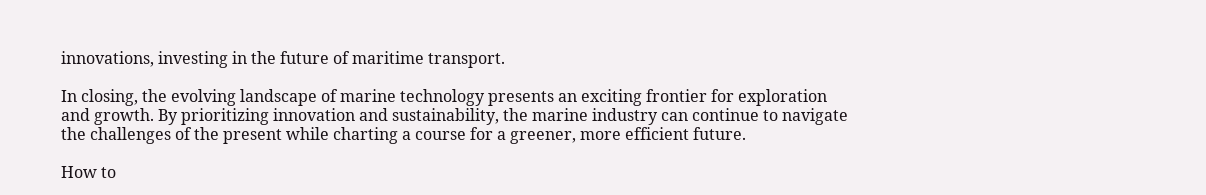innovations, investing in the future of maritime transport.

In closing, the evolving landscape of marine technology presents an exciting frontier for exploration and growth. By prioritizing innovation and sustainability, the marine industry can continue to navigate the challenges of the present while charting a course for a greener, more efficient future.

How to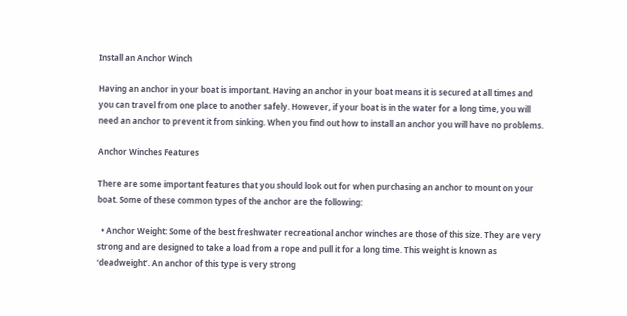Install an Anchor Winch

Having an anchor in your boat is important. Having an anchor in your boat means it is secured at all times and you can travel from one place to another safely. However, if your boat is in the water for a long time, you will need an anchor to prevent it from sinking. When you find out how to install an anchor you will have no problems.

Anchor Winches Features

There are some important features that you should look out for when purchasing an anchor to mount on your boat. Some of these common types of the anchor are the following:

  • Anchor Weight: Some of the best freshwater recreational anchor winches are those of this size. They are very strong and are designed to take a load from a rope and pull it for a long time. This weight is known as ‘deadweight’. An anchor of this type is very strong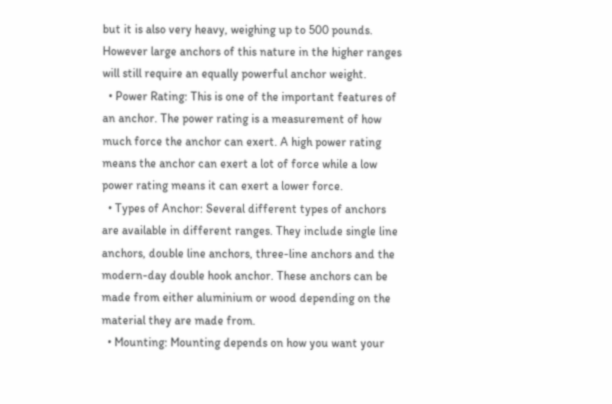but it is also very heavy, weighing up to 500 pounds. However large anchors of this nature in the higher ranges will still require an equally powerful anchor weight.
  • Power Rating: This is one of the important features of an anchor. The power rating is a measurement of how much force the anchor can exert. A high power rating means the anchor can exert a lot of force while a low power rating means it can exert a lower force.
  • Types of Anchor: Several different types of anchors are available in different ranges. They include single line anchors, double line anchors, three-line anchors and the modern-day double hook anchor. These anchors can be made from either aluminium or wood depending on the material they are made from.
  • Mounting: Mounting depends on how you want your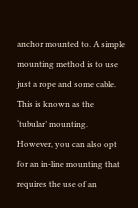anchor mounted to. A simple mounting method is to use just a rope and some cable. This is known as the ‘tubular’ mounting. However, you can also opt for an in-line mounting that requires the use of an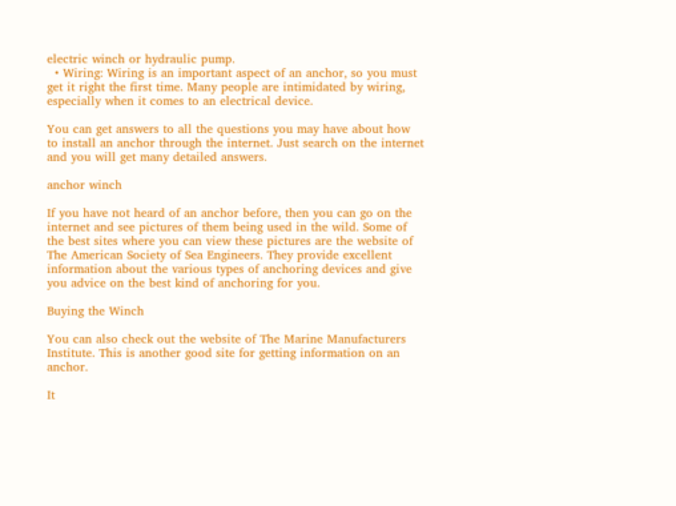electric winch or hydraulic pump.
  • Wiring: Wiring is an important aspect of an anchor, so you must get it right the first time. Many people are intimidated by wiring, especially when it comes to an electrical device.

You can get answers to all the questions you may have about how to install an anchor through the internet. Just search on the internet and you will get many detailed answers.

anchor winch

If you have not heard of an anchor before, then you can go on the internet and see pictures of them being used in the wild. Some of the best sites where you can view these pictures are the website of The American Society of Sea Engineers. They provide excellent information about the various types of anchoring devices and give you advice on the best kind of anchoring for you.

Buying the Winch

You can also check out the website of The Marine Manufacturers Institute. This is another good site for getting information on an anchor.

It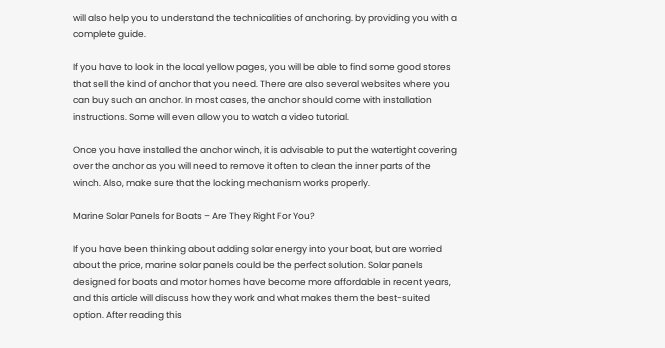will also help you to understand the technicalities of anchoring. by providing you with a complete guide.

If you have to look in the local yellow pages, you will be able to find some good stores that sell the kind of anchor that you need. There are also several websites where you can buy such an anchor. In most cases, the anchor should come with installation instructions. Some will even allow you to watch a video tutorial.

Once you have installed the anchor winch, it is advisable to put the watertight covering over the anchor as you will need to remove it often to clean the inner parts of the winch. Also, make sure that the locking mechanism works properly.

Marine Solar Panels for Boats – Are They Right For You?

If you have been thinking about adding solar energy into your boat, but are worried about the price, marine solar panels could be the perfect solution. Solar panels designed for boats and motor homes have become more affordable in recent years, and this article will discuss how they work and what makes them the best-suited option. After reading this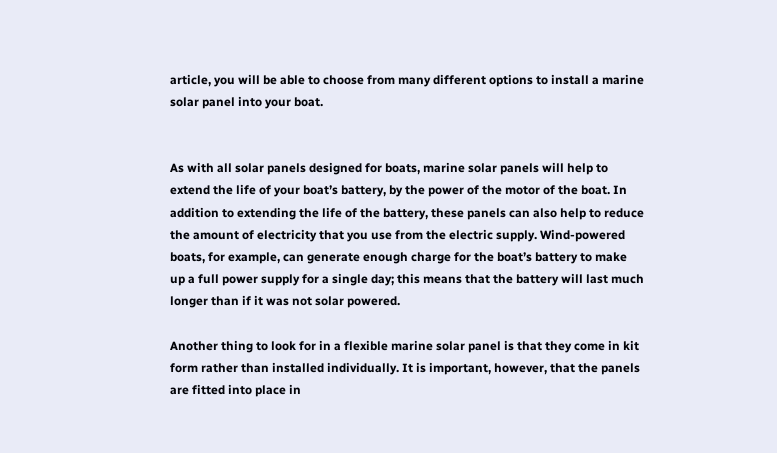article, you will be able to choose from many different options to install a marine solar panel into your boat.


As with all solar panels designed for boats, marine solar panels will help to extend the life of your boat’s battery, by the power of the motor of the boat. In addition to extending the life of the battery, these panels can also help to reduce the amount of electricity that you use from the electric supply. Wind-powered boats, for example, can generate enough charge for the boat’s battery to make up a full power supply for a single day; this means that the battery will last much longer than if it was not solar powered.

Another thing to look for in a flexible marine solar panel is that they come in kit form rather than installed individually. It is important, however, that the panels are fitted into place in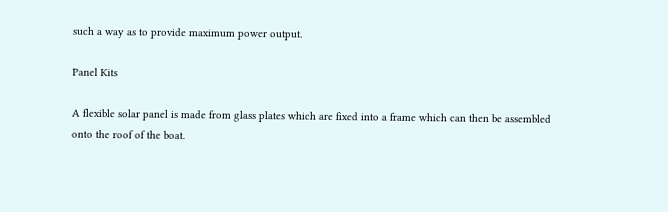such a way as to provide maximum power output.

Panel Kits

A flexible solar panel is made from glass plates which are fixed into a frame which can then be assembled onto the roof of the boat.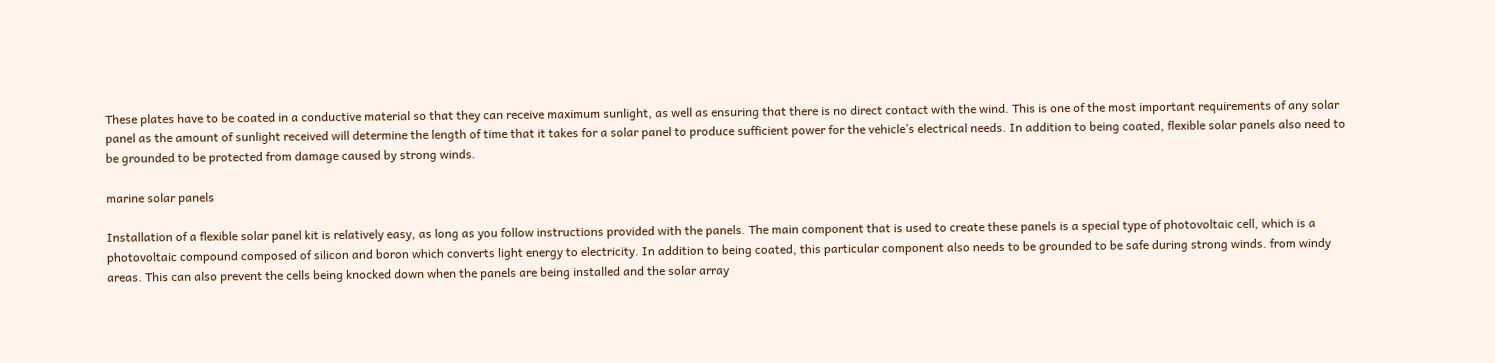These plates have to be coated in a conductive material so that they can receive maximum sunlight, as well as ensuring that there is no direct contact with the wind. This is one of the most important requirements of any solar panel as the amount of sunlight received will determine the length of time that it takes for a solar panel to produce sufficient power for the vehicle’s electrical needs. In addition to being coated, flexible solar panels also need to be grounded to be protected from damage caused by strong winds.

marine solar panels

Installation of a flexible solar panel kit is relatively easy, as long as you follow instructions provided with the panels. The main component that is used to create these panels is a special type of photovoltaic cell, which is a photovoltaic compound composed of silicon and boron which converts light energy to electricity. In addition to being coated, this particular component also needs to be grounded to be safe during strong winds. from windy areas. This can also prevent the cells being knocked down when the panels are being installed and the solar array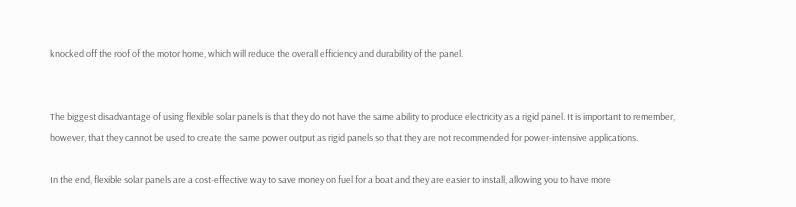knocked off the roof of the motor home, which will reduce the overall efficiency and durability of the panel.


The biggest disadvantage of using flexible solar panels is that they do not have the same ability to produce electricity as a rigid panel. It is important to remember, however, that they cannot be used to create the same power output as rigid panels so that they are not recommended for power-intensive applications.

In the end, flexible solar panels are a cost-effective way to save money on fuel for a boat and they are easier to install, allowing you to have more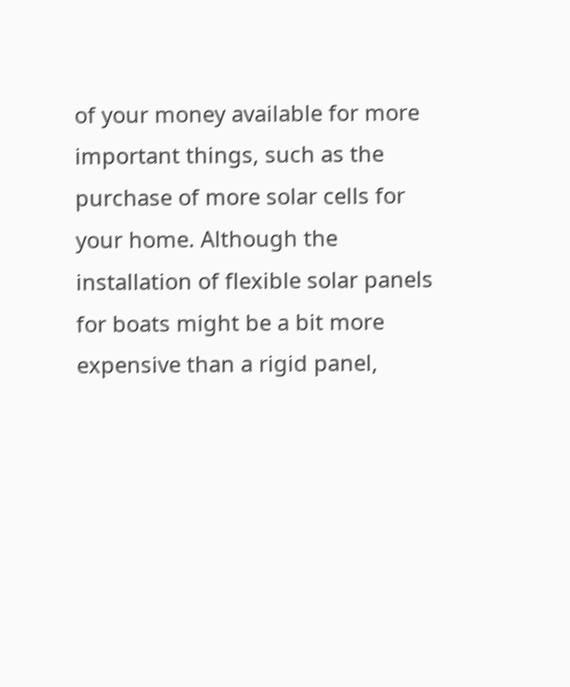of your money available for more important things, such as the purchase of more solar cells for your home. Although the installation of flexible solar panels for boats might be a bit more expensive than a rigid panel,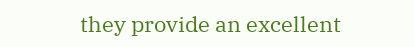they provide an excellent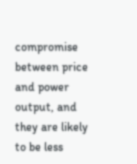compromise between price and power output, and they are likely to be less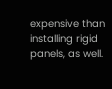expensive than installing rigid panels, as well.